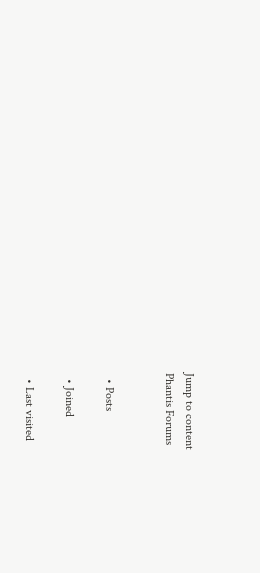Jump to content
Phantis Forums


  • Posts

  • Joined

  • Last visited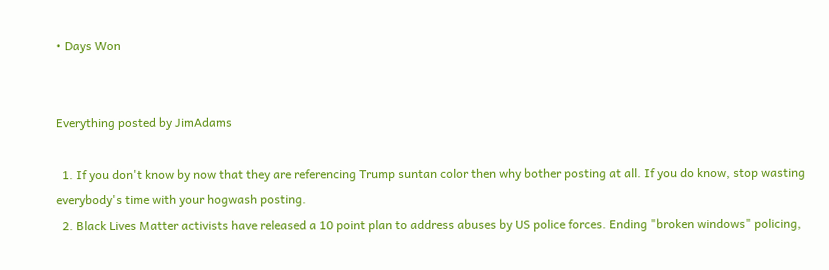• Days Won


Everything posted by JimAdams

  1. If you don't know by now that they are referencing Trump suntan color then why bother posting at all. If you do know, stop wasting everybody's time with your hogwash posting.
  2. Black Lives Matter activists have released a 10 point plan to address abuses by US police forces. Ending "broken windows" policing,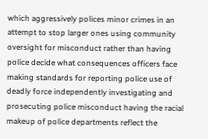which aggressively polices minor crimes in an attempt to stop larger ones using community oversight for misconduct rather than having police decide what consequences officers face making standards for reporting police use of deadly force independently investigating and prosecuting police misconduct having the racial makeup of police departments reflect the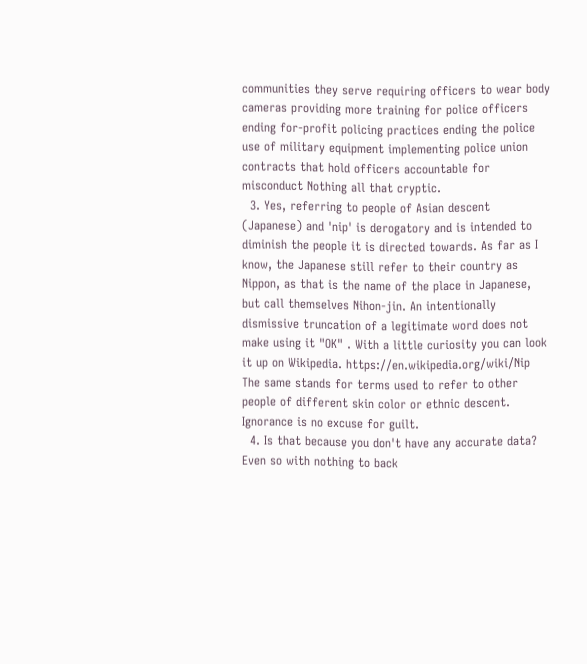communities they serve requiring officers to wear body cameras providing more training for police officers ending for-profit policing practices ending the police use of military equipment implementing police union contracts that hold officers accountable for misconduct Nothing all that cryptic.
  3. Yes, referring to people of Asian descent (Japanese) and 'nip' is derogatory and is intended to diminish the people it is directed towards. As far as I know, the Japanese still refer to their country as Nippon, as that is the name of the place in Japanese, but call themselves Nihon-jin. An intentionally dismissive truncation of a legitimate word does not make using it "OK" . With a little curiosity you can look it up on Wikipedia. https://en.wikipedia.org/wiki/Nip The same stands for terms used to refer to other people of different skin color or ethnic descent. Ignorance is no excuse for guilt.
  4. Is that because you don't have any accurate data? Even so with nothing to back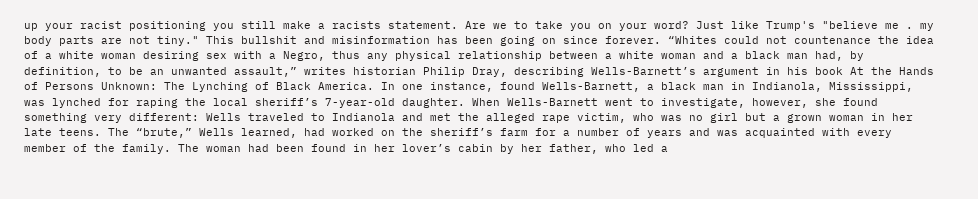up your racist positioning you still make a racists statement. Are we to take you on your word? Just like Trump's "believe me . my body parts are not tiny." This bullshit and misinformation has been going on since forever. “Whites could not countenance the idea of a white woman desiring sex with a Negro, thus any physical relationship between a white woman and a black man had, by definition, to be an unwanted assault,” writes historian Philip Dray, describing Wells-Barnett’s argument in his book At the Hands of Persons Unknown: The Lynching of Black America. In one instance, found Wells-Barnett, a black man in Indianola, Mississippi, was lynched for raping the local sheriff’s 7-year-old daughter. When Wells-Barnett went to investigate, however, she found something very different: Wells traveled to Indianola and met the alleged rape victim, who was no girl but a grown woman in her late teens. The “brute,” Wells learned, had worked on the sheriff’s farm for a number of years and was acquainted with every member of the family. The woman had been found in her lover’s cabin by her father, who led a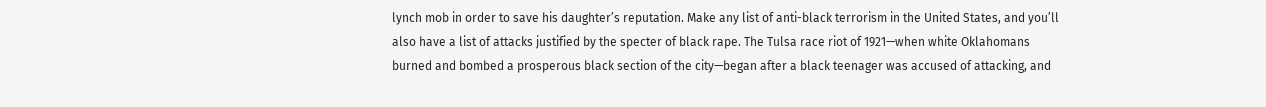lynch mob in order to save his daughter’s reputation. Make any list of anti-black terrorism in the United States, and you’ll also have a list of attacks justified by the specter of black rape. The Tulsa race riot of 1921—when white Oklahomans burned and bombed a prosperous black section of the city—began after a black teenager was accused of attacking, and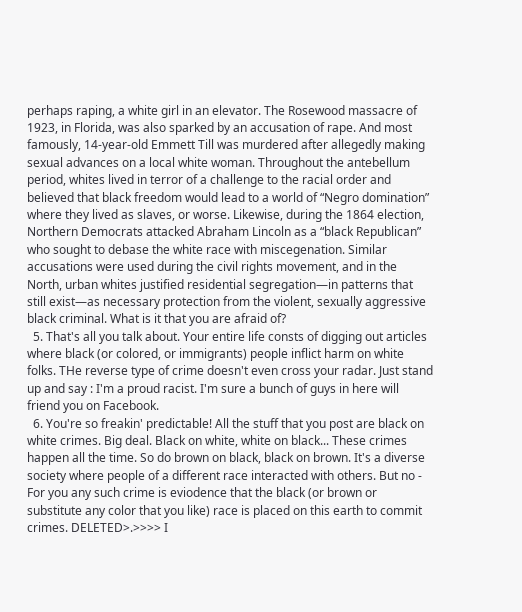perhaps raping, a white girl in an elevator. The Rosewood massacre of 1923, in Florida, was also sparked by an accusation of rape. And most famously, 14-year-old Emmett Till was murdered after allegedly making sexual advances on a local white woman. Throughout the antebellum period, whites lived in terror of a challenge to the racial order and believed that black freedom would lead to a world of “Negro domination” where they lived as slaves, or worse. Likewise, during the 1864 election, Northern Democrats attacked Abraham Lincoln as a “black Republican” who sought to debase the white race with miscegenation. Similar accusations were used during the civil rights movement, and in the North, urban whites justified residential segregation—in patterns that still exist—as necessary protection from the violent, sexually aggressive black criminal. What is it that you are afraid of?
  5. That's all you talk about. Your entire life consts of digging out articles where black (or colored, or immigrants) people inflict harm on white folks. THe reverse type of crime doesn't even cross your radar. Just stand up and say : I'm a proud racist. I'm sure a bunch of guys in here will friend you on Facebook.
  6. You're so freakin' predictable! All the stuff that you post are black on white crimes. Big deal. Black on white, white on black... These crimes happen all the time. So do brown on black, black on brown. It's a diverse society where people of a different race interacted with others. But no - For you any such crime is eviodence that the black (or brown or substitute any color that you like) race is placed on this earth to commit crimes. DELETED>.>>>> I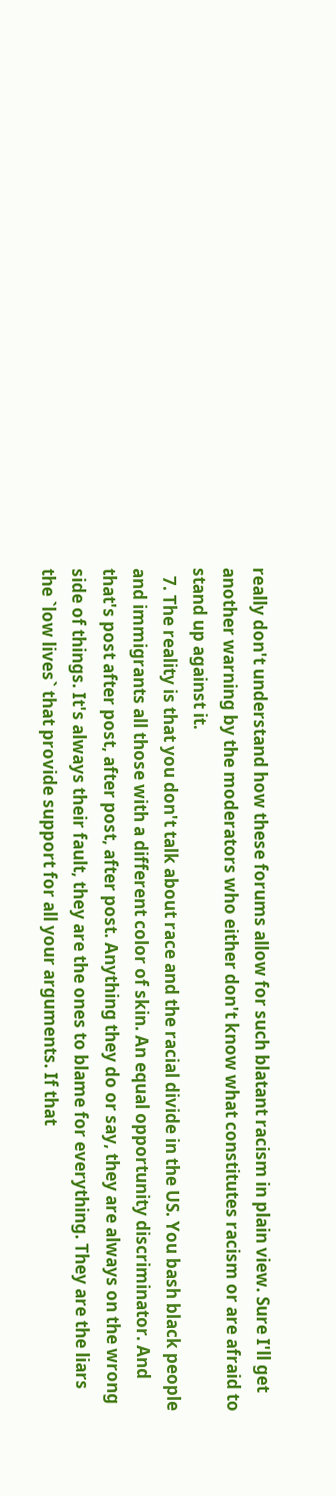really don't understand how these forums allow for such blatant racism in plain view. Sure I'll get another warning by the moderators who either don't know what constitutes racism or are afraid to stand up against it.
  7. The reality is that you don't talk about race and the racial divide in the US. You bash black people and immigrants all those with a different color of skin. An equal opportunity discriminator. And that's post after post, after post, after post. Anything they do or say, they are always on the wrong side of things. It's always their fault, they are the ones to blame for everything. They are the liars the `low lives` that provide support for all your arguments. If that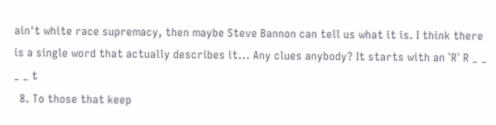ain't white race supremacy, then maybe Steve Bannon can tell us what it is. I think there is a single word that actually describes it... Any clues anybody? It starts with an `R` R _ _ _ _ t
  8. To those that keep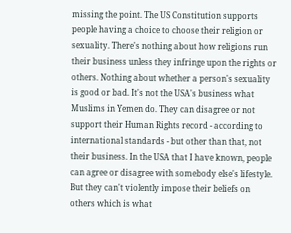missing the point. The US Constitution supports people having a choice to choose their religion or sexuality. There's nothing about how religions run their business unless they infringe upon the rights or others. Nothing about whether a person's sexuality is good or bad. It's not the USA's business what Muslims in Yemen do. They can disagree or not support their Human Rights record - according to international standards - but other than that, not their business. In the USA that I have known, people can agree or disagree with somebody else's lifestyle. But they can't violently impose their beliefs on others which is what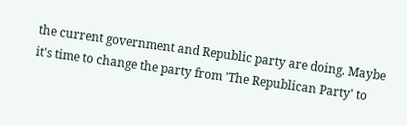the current government and Republic party are doing. Maybe it's time to change the party from 'The Republican Party' to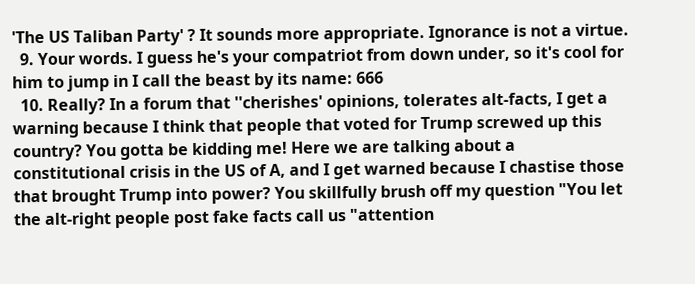'The US Taliban Party' ? It sounds more appropriate. Ignorance is not a virtue.
  9. Your words. I guess he's your compatriot from down under, so it's cool for him to jump in I call the beast by its name: 666
  10. Really? In a forum that ''cherishes' opinions, tolerates alt-facts, I get a warning because I think that people that voted for Trump screwed up this country? You gotta be kidding me! Here we are talking about a constitutional crisis in the US of A, and I get warned because I chastise those that brought Trump into power? You skillfully brush off my question "You let the alt-right people post fake facts call us "attention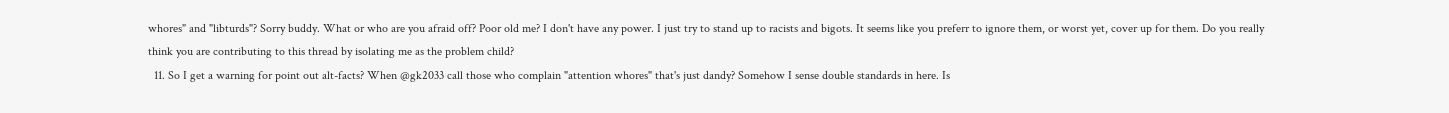whores" and "libturds"? Sorry buddy. What or who are you afraid off? Poor old me? I don't have any power. I just try to stand up to racists and bigots. It seems like you preferr to ignore them, or worst yet, cover up for them. Do you really think you are contributing to this thread by isolating me as the problem child?
  11. So I get a warning for point out alt-facts? When @gk2033 call those who complain "attention whores" that's just dandy? Somehow I sense double standards in here. Is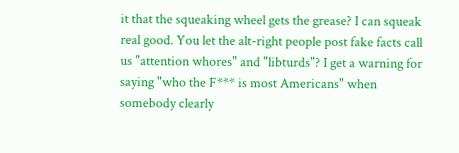it that the squeaking wheel gets the grease? I can squeak real good. You let the alt-right people post fake facts call us "attention whores" and "libturds"? I get a warning for saying "who the F*** is most Americans" when somebody clearly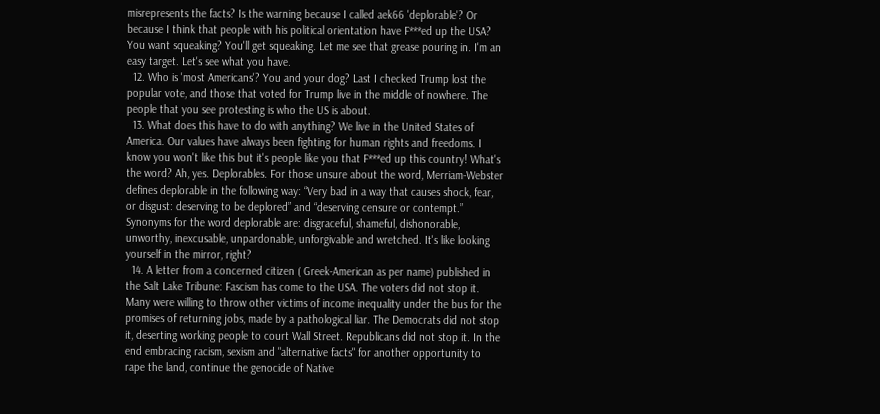misrepresents the facts? Is the warning because I called aek66 'deplorable'? Or because I think that people with his political orientation have F***ed up the USA? You want squeaking? You'll get squeaking. Let me see that grease pouring in. I'm an easy target. Let's see what you have.
  12. Who is 'most Americans'? You and your dog? Last I checked Trump lost the popular vote, and those that voted for Trump live in the middle of nowhere. The people that you see protesting is who the US is about.
  13. What does this have to do with anything? We live in the United States of America. Our values have always been fighting for human rights and freedoms. I know you won't like this but it's people like you that F***ed up this country! What's the word? Ah, yes. Deplorables. For those unsure about the word, Merriam-Webster defines deplorable in the following way: “Very bad in a way that causes shock, fear, or disgust: deserving to be deplored” and “deserving censure or contempt.” Synonyms for the word deplorable are: disgraceful, shameful, dishonorable, unworthy, inexcusable, unpardonable, unforgivable and wretched. It's like looking yourself in the mirror, right?
  14. A letter from a concerned citizen ( Greek-American as per name) published in the Salt Lake Tribune: Fascism has come to the USA. The voters did not stop it. Many were willing to throw other victims of income inequality under the bus for the promises of returning jobs, made by a pathological liar. The Democrats did not stop it, deserting working people to court Wall Street. Republicans did not stop it. In the end embracing racism, sexism and "alternative facts" for another opportunity to rape the land, continue the genocide of Native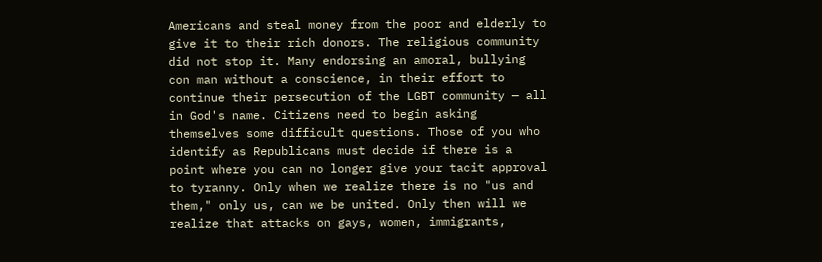Americans and steal money from the poor and elderly to give it to their rich donors. The religious community did not stop it. Many endorsing an amoral, bullying con man without a conscience, in their effort to continue their persecution of the LGBT community — all in God's name. Citizens need to begin asking themselves some difficult questions. Those of you who identify as Republicans must decide if there is a point where you can no longer give your tacit approval to tyranny. Only when we realize there is no "us and them," only us, can we be united. Only then will we realize that attacks on gays, women, immigrants,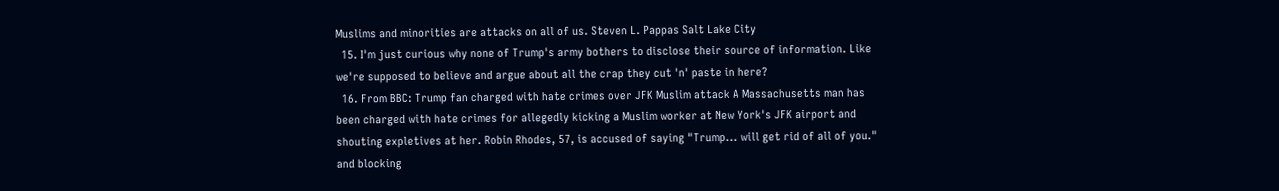Muslims and minorities are attacks on all of us. Steven L. Pappas Salt Lake City
  15. I'm just curious why none of Trump's army bothers to disclose their source of information. Like we're supposed to believe and argue about all the crap they cut 'n' paste in here?
  16. From BBC: Trump fan charged with hate crimes over JFK Muslim attack A Massachusetts man has been charged with hate crimes for allegedly kicking a Muslim worker at New York's JFK airport and shouting expletives at her. Robin Rhodes, 57, is accused of saying "Trump... will get rid of all of you." and blocking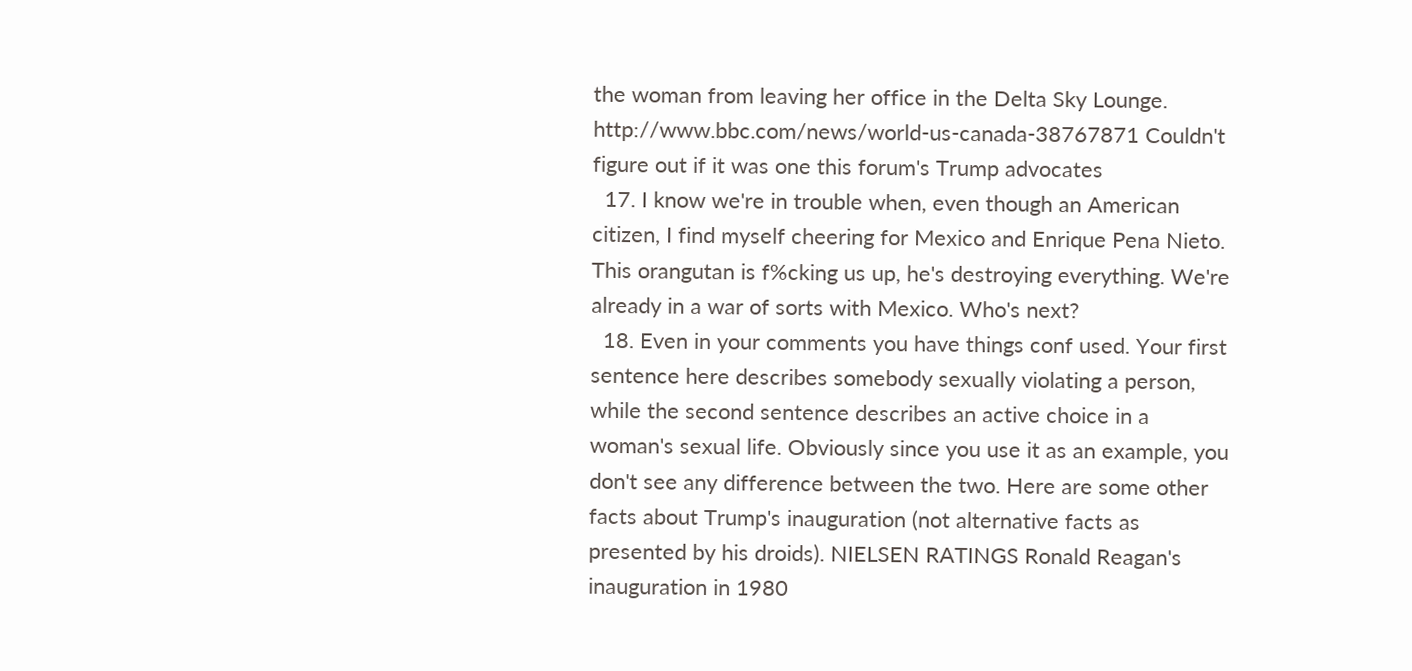the woman from leaving her office in the Delta Sky Lounge. http://www.bbc.com/news/world-us-canada-38767871 Couldn't figure out if it was one this forum's Trump advocates
  17. I know we're in trouble when, even though an American citizen, I find myself cheering for Mexico and Enrique Pena Nieto. This orangutan is f%cking us up, he's destroying everything. We're already in a war of sorts with Mexico. Who's next?
  18. Even in your comments you have things conf used. Your first sentence here describes somebody sexually violating a person, while the second sentence describes an active choice in a woman's sexual life. Obviously since you use it as an example, you don't see any difference between the two. Here are some other facts about Trump's inauguration (not alternative facts as presented by his droids). NIELSEN RATINGS Ronald Reagan's inauguration in 1980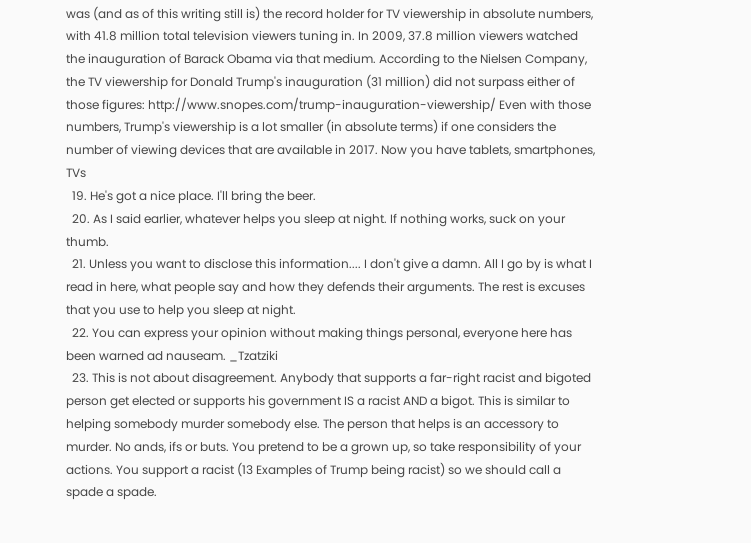was (and as of this writing still is) the record holder for TV viewership in absolute numbers, with 41.8 million total television viewers tuning in. In 2009, 37.8 million viewers watched the inauguration of Barack Obama via that medium. According to the Nielsen Company, the TV viewership for Donald Trump's inauguration (31 million) did not surpass either of those figures: http://www.snopes.com/trump-inauguration-viewership/ Even with those numbers, Trump's viewership is a lot smaller (in absolute terms) if one considers the number of viewing devices that are available in 2017. Now you have tablets, smartphones, TVs
  19. He's got a nice place. I'll bring the beer.
  20. As I said earlier, whatever helps you sleep at night. If nothing works, suck on your thumb.
  21. Unless you want to disclose this information.... I don't give a damn. All I go by is what I read in here, what people say and how they defends their arguments. The rest is excuses that you use to help you sleep at night.
  22. You can express your opinion without making things personal, everyone here has been warned ad nauseam. _Tzatziki
  23. This is not about disagreement. Anybody that supports a far-right racist and bigoted person get elected or supports his government IS a racist AND a bigot. This is similar to helping somebody murder somebody else. The person that helps is an accessory to murder. No ands, ifs or buts. You pretend to be a grown up, so take responsibility of your actions. You support a racist (13 Examples of Trump being racist) so we should call a spade a spade.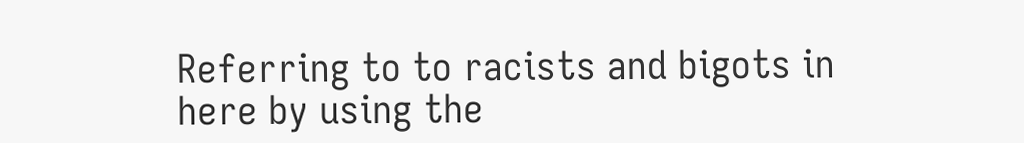Referring to to racists and bigots in here by using the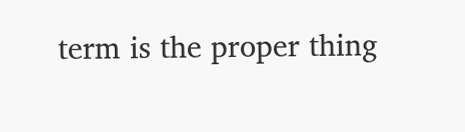term is the proper thing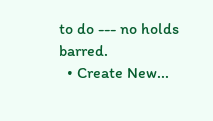to do --- no holds barred.
  • Create New...